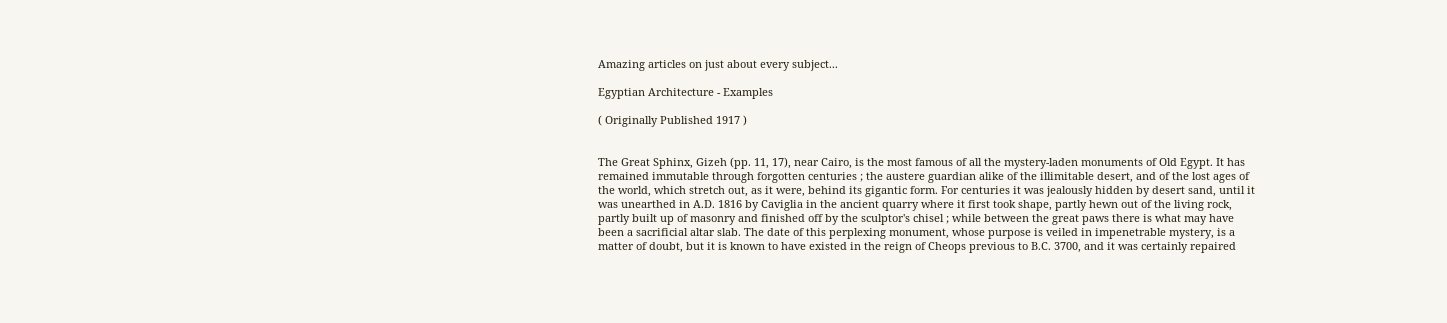Amazing articles on just about every subject...

Egyptian Architecture - Examples

( Originally Published 1917 )


The Great Sphinx, Gizeh (pp. 11, 17), near Cairo, is the most famous of all the mystery-laden monuments of Old Egypt. It has remained immutable through forgotten centuries ; the austere guardian alike of the illimitable desert, and of the lost ages of the world, which stretch out, as it were, behind its gigantic form. For centuries it was jealously hidden by desert sand, until it was unearthed in A.D. 1816 by Caviglia in the ancient quarry where it first took shape, partly hewn out of the living rock, partly built up of masonry and finished off by the sculptor's chisel ; while between the great paws there is what may have been a sacrificial altar slab. The date of this perplexing monument, whose purpose is veiled in impenetrable mystery, is a matter of doubt, but it is known to have existed in the reign of Cheops previous to B.C. 3700, and it was certainly repaired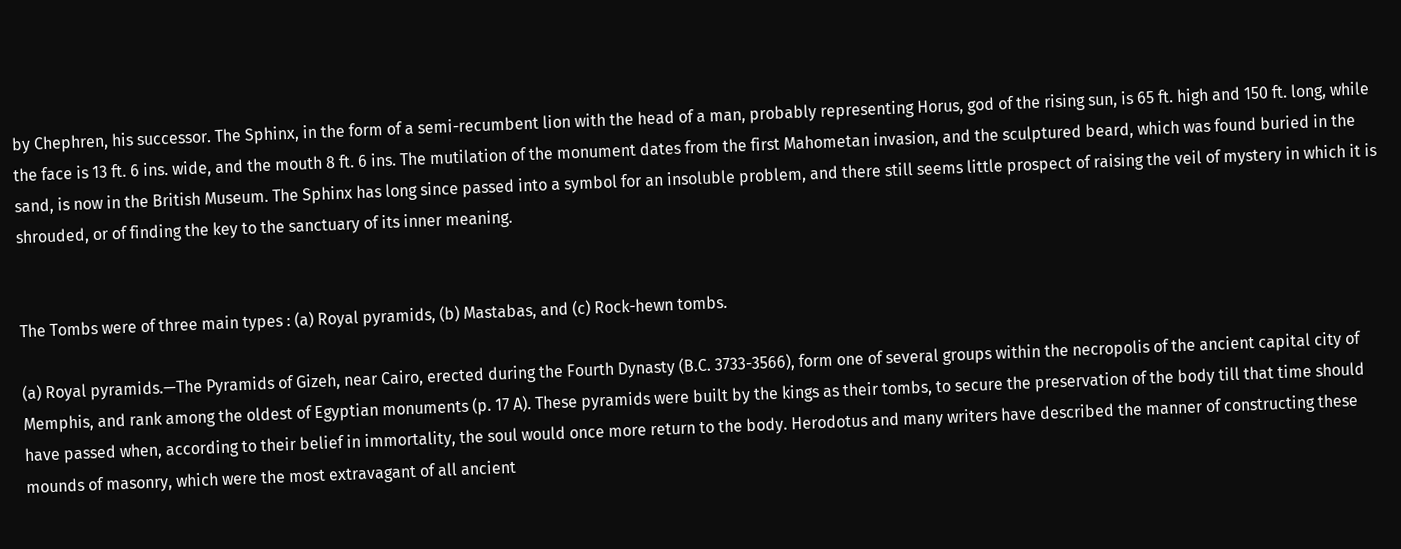by Chephren, his successor. The Sphinx, in the form of a semi-recumbent lion with the head of a man, probably representing Horus, god of the rising sun, is 65 ft. high and 150 ft. long, while the face is 13 ft. 6 ins. wide, and the mouth 8 ft. 6 ins. The mutilation of the monument dates from the first Mahometan invasion, and the sculptured beard, which was found buried in the sand, is now in the British Museum. The Sphinx has long since passed into a symbol for an insoluble problem, and there still seems little prospect of raising the veil of mystery in which it is shrouded, or of finding the key to the sanctuary of its inner meaning.


The Tombs were of three main types : (a) Royal pyramids, (b) Mastabas, and (c) Rock-hewn tombs.

(a) Royal pyramids.—The Pyramids of Gizeh, near Cairo, erected during the Fourth Dynasty (B.C. 3733-3566), form one of several groups within the necropolis of the ancient capital city of Memphis, and rank among the oldest of Egyptian monuments (p. 17 A). These pyramids were built by the kings as their tombs, to secure the preservation of the body till that time should have passed when, according to their belief in immortality, the soul would once more return to the body. Herodotus and many writers have described the manner of constructing these mounds of masonry, which were the most extravagant of all ancient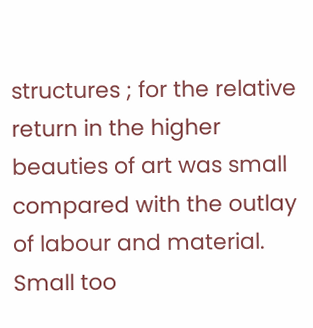structures ; for the relative return in the higher beauties of art was small compared with the outlay of labour and material. Small too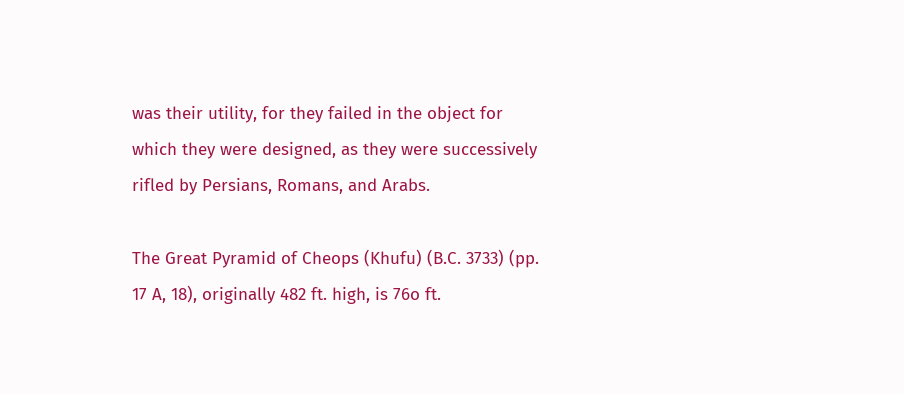was their utility, for they failed in the object for which they were designed, as they were successively rifled by Persians, Romans, and Arabs.

The Great Pyramid of Cheops (Khufu) (B.C. 3733) (pp. 17 A, 18), originally 482 ft. high, is 76o ft.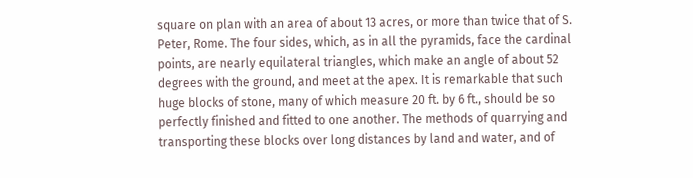square on plan with an area of about 13 acres, or more than twice that of S. Peter, Rome. The four sides, which, as in all the pyramids, face the cardinal points, are nearly equilateral triangles, which make an angle of about 52 degrees with the ground, and meet at the apex. It is remarkable that such huge blocks of stone, many of which measure 20 ft. by 6 ft., should be so perfectly finished and fitted to one another. The methods of quarrying and transporting these blocks over long distances by land and water, and of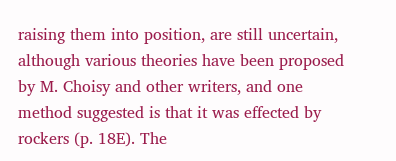raising them into position, are still uncertain, although various theories have been proposed by M. Choisy and other writers, and one method suggested is that it was effected by rockers (p. 18E). The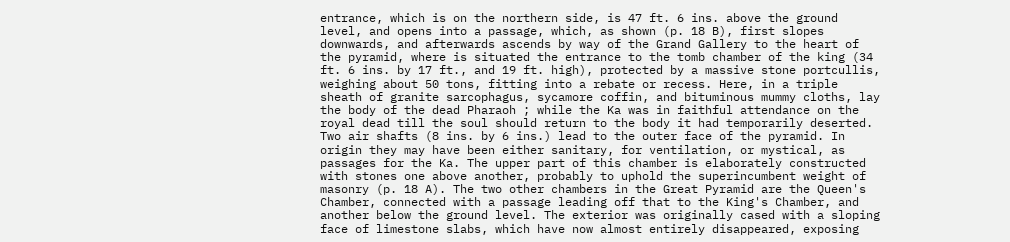entrance, which is on the northern side, is 47 ft. 6 ins. above the ground level, and opens into a passage, which, as shown (p. 18 B), first slopes downwards, and afterwards ascends by way of the Grand Gallery to the heart of the pyramid, where is situated the entrance to the tomb chamber of the king (34 ft. 6 ins. by 17 ft., and 19 ft. high), protected by a massive stone portcullis, weighing about 50 tons, fitting into a rebate or recess. Here, in a triple sheath of granite sarcophagus, sycamore coffin, and bituminous mummy cloths, lay the body of the dead Pharaoh ; while the Ka was in faithful attendance on the royal dead till the soul should return to the body it had temporarily deserted. Two air shafts (8 ins. by 6 ins.) lead to the outer face of the pyramid. In origin they may have been either sanitary, for ventilation, or mystical, as passages for the Ka. The upper part of this chamber is elaborately constructed with stones one above another, probably to uphold the superincumbent weight of masonry (p. 18 A). The two other chambers in the Great Pyramid are the Queen's Chamber, connected with a passage leading off that to the King's Chamber, and another below the ground level. The exterior was originally cased with a sloping face of limestone slabs, which have now almost entirely disappeared, exposing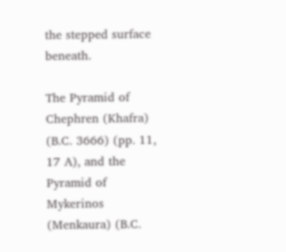the stepped surface beneath.

The Pyramid of Chephren (Khafra) (B.C. 3666) (pp. 11, 17 A), and the Pyramid of Mykerinos (Menkaura) (B.C.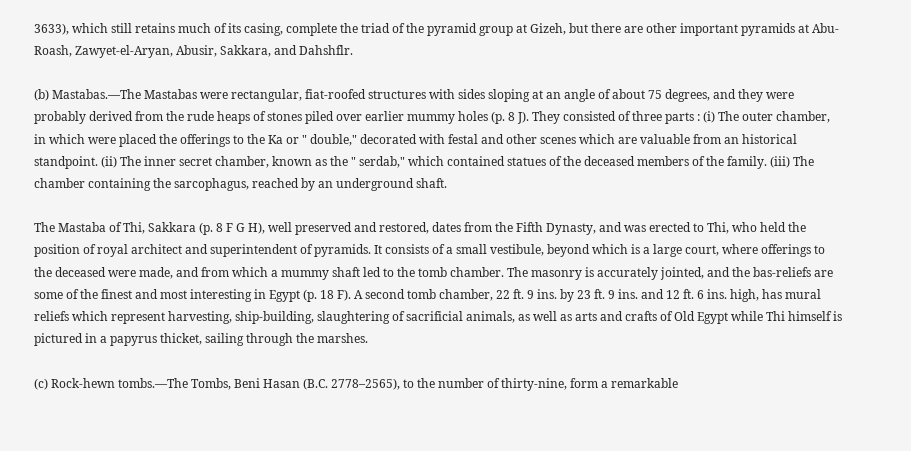3633), which still retains much of its casing, complete the triad of the pyramid group at Gizeh, but there are other important pyramids at Abu-Roash, Zawyet-el-Aryan, Abusir, Sakkara, and Dahshflr.

(b) Mastabas.—The Mastabas were rectangular, fiat-roofed structures with sides sloping at an angle of about 75 degrees, and they were probably derived from the rude heaps of stones piled over earlier mummy holes (p. 8 J). They consisted of three parts : (i) The outer chamber, in which were placed the offerings to the Ka or " double," decorated with festal and other scenes which are valuable from an historical standpoint. (ii) The inner secret chamber, known as the " serdab," which contained statues of the deceased members of the family. (iii) The chamber containing the sarcophagus, reached by an underground shaft.

The Mastaba of Thi, Sakkara (p. 8 F G H), well preserved and restored, dates from the Fifth Dynasty, and was erected to Thi, who held the position of royal architect and superintendent of pyramids. It consists of a small vestibule, beyond which is a large court, where offerings to the deceased were made, and from which a mummy shaft led to the tomb chamber. The masonry is accurately jointed, and the bas-reliefs are some of the finest and most interesting in Egypt (p. 18 F). A second tomb chamber, 22 ft. 9 ins. by 23 ft. 9 ins. and 12 ft. 6 ins. high, has mural reliefs which represent harvesting, ship-building, slaughtering of sacrificial animals, as well as arts and crafts of Old Egypt while Thi himself is pictured in a papyrus thicket, sailing through the marshes.

(c) Rock-hewn tombs.—The Tombs, Beni Hasan (B.C. 2778–2565), to the number of thirty-nine, form a remarkable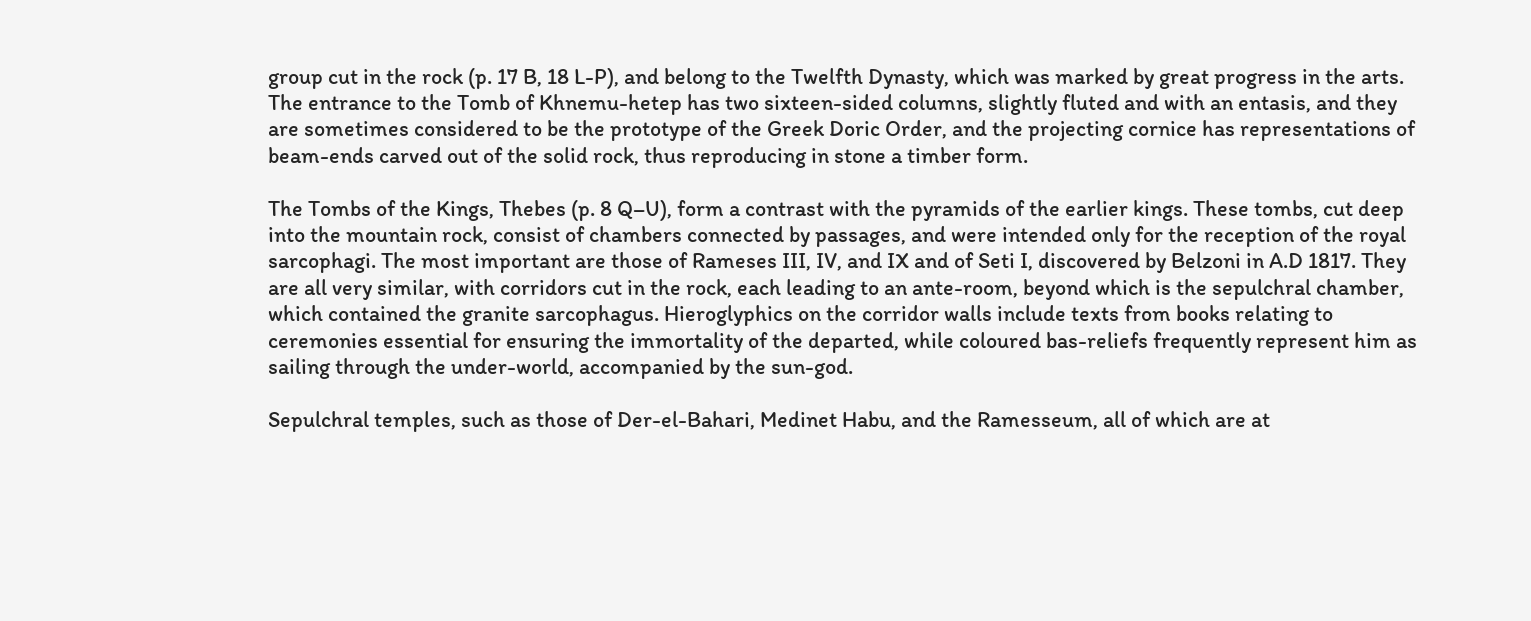group cut in the rock (p. 17 B, 18 L-P), and belong to the Twelfth Dynasty, which was marked by great progress in the arts. The entrance to the Tomb of Khnemu-hetep has two sixteen-sided columns, slightly fluted and with an entasis, and they are sometimes considered to be the prototype of the Greek Doric Order, and the projecting cornice has representations of beam-ends carved out of the solid rock, thus reproducing in stone a timber form.

The Tombs of the Kings, Thebes (p. 8 Q–U), form a contrast with the pyramids of the earlier kings. These tombs, cut deep into the mountain rock, consist of chambers connected by passages, and were intended only for the reception of the royal sarcophagi. The most important are those of Rameses III, IV, and IX and of Seti I, discovered by Belzoni in A.D 1817. They are all very similar, with corridors cut in the rock, each leading to an ante-room, beyond which is the sepulchral chamber, which contained the granite sarcophagus. Hieroglyphics on the corridor walls include texts from books relating to ceremonies essential for ensuring the immortality of the departed, while coloured bas-reliefs frequently represent him as sailing through the under-world, accompanied by the sun-god.

Sepulchral temples, such as those of Der-el-Bahari, Medinet Habu, and the Ramesseum, all of which are at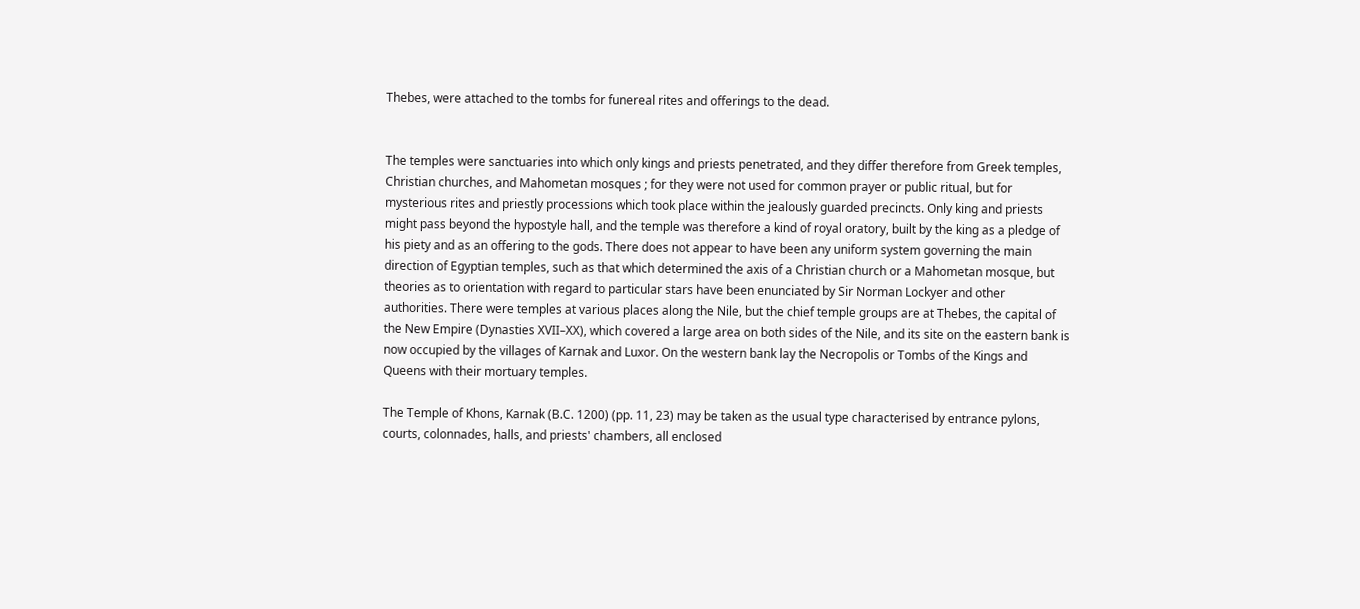Thebes, were attached to the tombs for funereal rites and offerings to the dead.


The temples were sanctuaries into which only kings and priests penetrated, and they differ therefore from Greek temples, Christian churches, and Mahometan mosques ; for they were not used for common prayer or public ritual, but for mysterious rites and priestly processions which took place within the jealously guarded precincts. Only king and priests might pass beyond the hypostyle hall, and the temple was therefore a kind of royal oratory, built by the king as a pledge of his piety and as an offering to the gods. There does not appear to have been any uniform system governing the main direction of Egyptian temples, such as that which determined the axis of a Christian church or a Mahometan mosque, but theories as to orientation with regard to particular stars have been enunciated by Sir Norman Lockyer and other authorities. There were temples at various places along the Nile, but the chief temple groups are at Thebes, the capital of the New Empire (Dynasties XVII–XX), which covered a large area on both sides of the Nile, and its site on the eastern bank is now occupied by the villages of Karnak and Luxor. On the western bank lay the Necropolis or Tombs of the Kings and Queens with their mortuary temples.

The Temple of Khons, Karnak (B.C. 1200) (pp. 11, 23) may be taken as the usual type characterised by entrance pylons, courts, colonnades, halls, and priests' chambers, all enclosed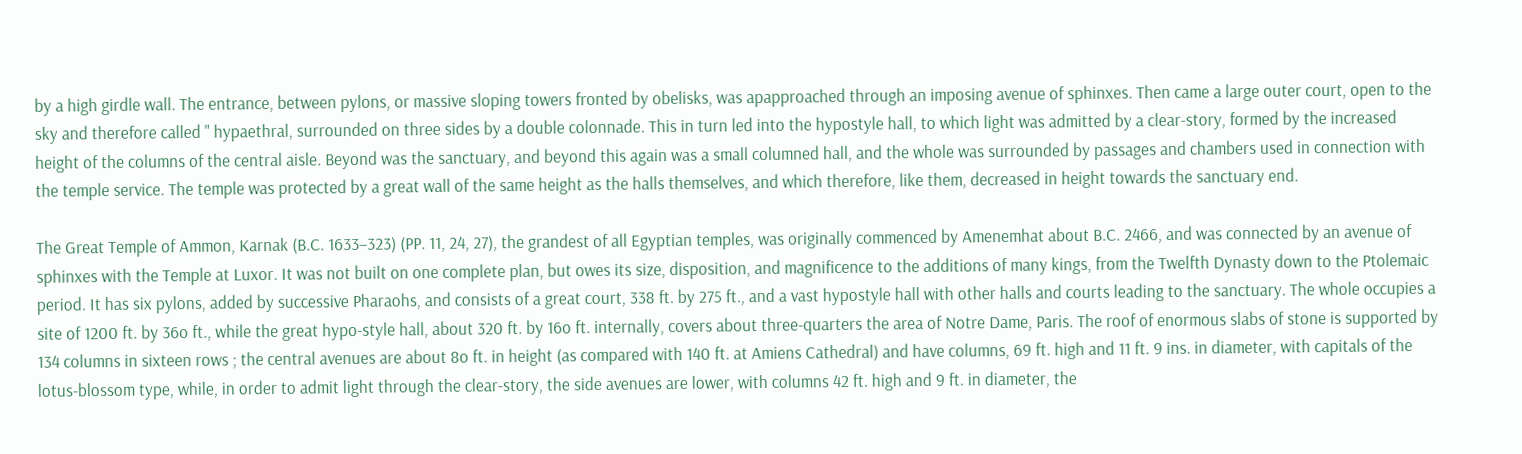by a high girdle wall. The entrance, between pylons, or massive sloping towers fronted by obelisks, was apapproached through an imposing avenue of sphinxes. Then came a large outer court, open to the sky and therefore called " hypaethral, surrounded on three sides by a double colonnade. This in turn led into the hypostyle hall, to which light was admitted by a clear-story, formed by the increased height of the columns of the central aisle. Beyond was the sanctuary, and beyond this again was a small columned hall, and the whole was surrounded by passages and chambers used in connection with the temple service. The temple was protected by a great wall of the same height as the halls themselves, and which therefore, like them, decreased in height towards the sanctuary end.

The Great Temple of Ammon, Karnak (B.C. 1633–323) (PP. 11, 24, 27), the grandest of all Egyptian temples, was originally commenced by Amenemhat about B.C. 2466, and was connected by an avenue of sphinxes with the Temple at Luxor. It was not built on one complete plan, but owes its size, disposition, and magnificence to the additions of many kings, from the Twelfth Dynasty down to the Ptolemaic period. It has six pylons, added by successive Pharaohs, and consists of a great court, 338 ft. by 275 ft., and a vast hypostyle hall with other halls and courts leading to the sanctuary. The whole occupies a site of 1200 ft. by 36o ft., while the great hypo-style hall, about 320 ft. by 16o ft. internally, covers about three-quarters the area of Notre Dame, Paris. The roof of enormous slabs of stone is supported by 134 columns in sixteen rows ; the central avenues are about 8o ft. in height (as compared with 140 ft. at Amiens Cathedral) and have columns, 69 ft. high and 11 ft. 9 ins. in diameter, with capitals of the lotus-blossom type, while, in order to admit light through the clear-story, the side avenues are lower, with columns 42 ft. high and 9 ft. in diameter, the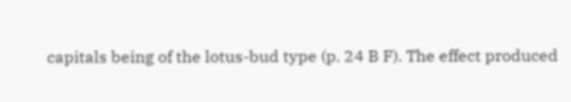capitals being of the lotus-bud type (p. 24 B F). The effect produced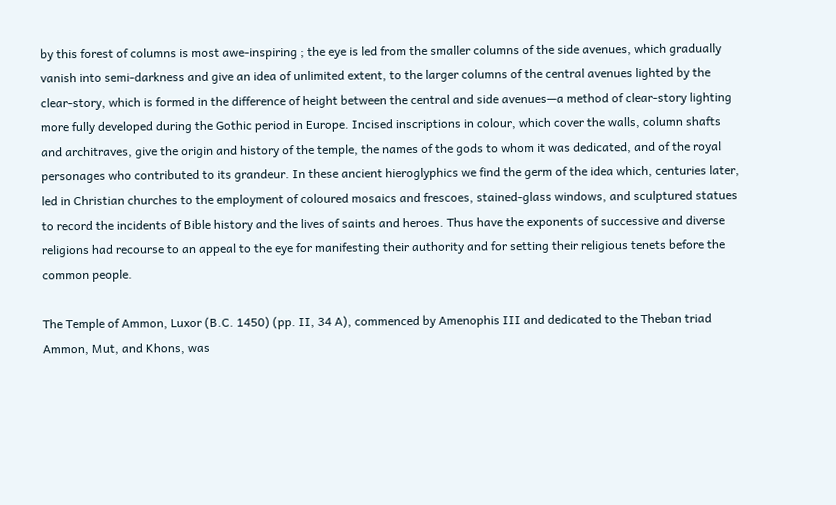by this forest of columns is most awe-inspiring ; the eye is led from the smaller columns of the side avenues, which gradually vanish into semi-darkness and give an idea of unlimited extent, to the larger columns of the central avenues lighted by the clear-story, which is formed in the difference of height between the central and side avenues—a method of clear-story lighting more fully developed during the Gothic period in Europe. Incised inscriptions in colour, which cover the walls, column shafts and architraves, give the origin and history of the temple, the names of the gods to whom it was dedicated, and of the royal personages who contributed to its grandeur. In these ancient hieroglyphics we find the germ of the idea which, centuries later, led in Christian churches to the employment of coloured mosaics and frescoes, stained-glass windows, and sculptured statues to record the incidents of Bible history and the lives of saints and heroes. Thus have the exponents of successive and diverse religions had recourse to an appeal to the eye for manifesting their authority and for setting their religious tenets before the common people.

The Temple of Ammon, Luxor (B.C. 1450) (pp. II, 34 A), commenced by Amenophis III and dedicated to the Theban triad Ammon, Mut, and Khons, was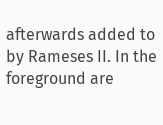afterwards added to by Rameses II. In the foreground are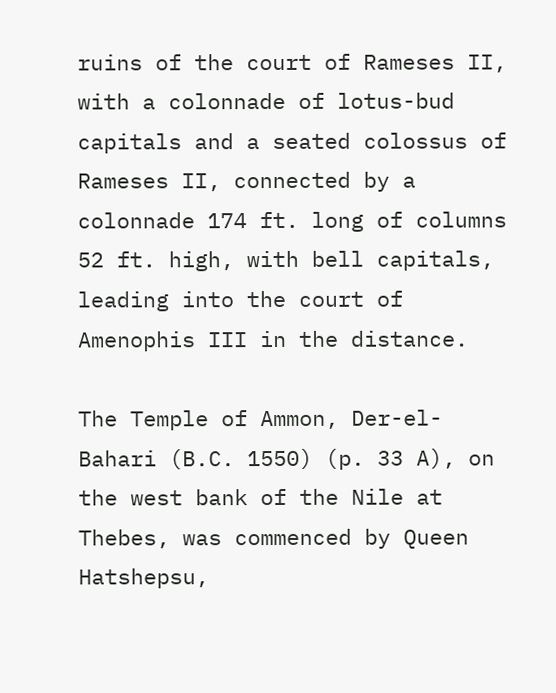ruins of the court of Rameses II, with a colonnade of lotus-bud capitals and a seated colossus of Rameses II, connected by a colonnade 174 ft. long of columns 52 ft. high, with bell capitals, leading into the court of Amenophis III in the distance.

The Temple of Ammon, Der-el-Bahari (B.C. 1550) (p. 33 A), on the west bank of the Nile at Thebes, was commenced by Queen Hatshepsu,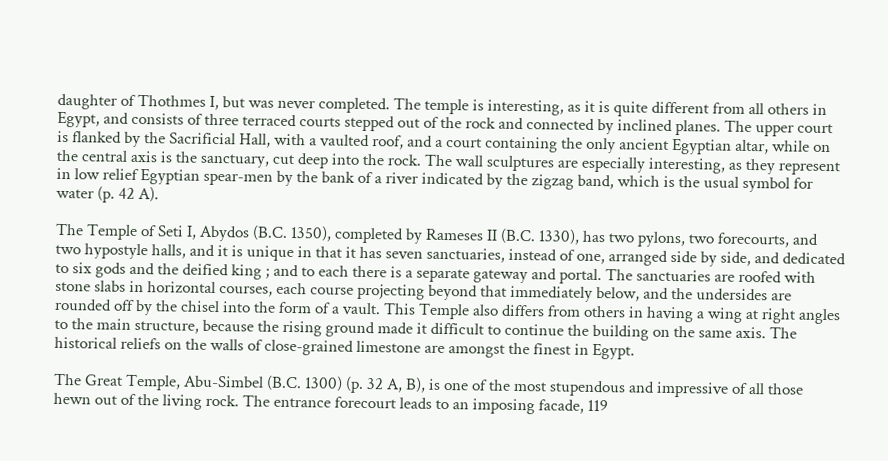daughter of Thothmes I, but was never completed. The temple is interesting, as it is quite different from all others in Egypt, and consists of three terraced courts stepped out of the rock and connected by inclined planes. The upper court is flanked by the Sacrificial Hall, with a vaulted roof, and a court containing the only ancient Egyptian altar, while on the central axis is the sanctuary, cut deep into the rock. The wall sculptures are especially interesting, as they represent in low relief Egyptian spear-men by the bank of a river indicated by the zigzag band, which is the usual symbol for water (p. 42 A).

The Temple of Seti I, Abydos (B.C. 1350), completed by Rameses II (B.C. 1330), has two pylons, two forecourts, and two hypostyle halls, and it is unique in that it has seven sanctuaries, instead of one, arranged side by side, and dedicated to six gods and the deified king ; and to each there is a separate gateway and portal. The sanctuaries are roofed with stone slabs in horizontal courses, each course projecting beyond that immediately below, and the undersides are rounded off by the chisel into the form of a vault. This Temple also differs from others in having a wing at right angles to the main structure, because the rising ground made it difficult to continue the building on the same axis. The historical reliefs on the walls of close-grained limestone are amongst the finest in Egypt.

The Great Temple, Abu-Simbel (B.C. 1300) (p. 32 A, B), is one of the most stupendous and impressive of all those hewn out of the living rock. The entrance forecourt leads to an imposing facade, 119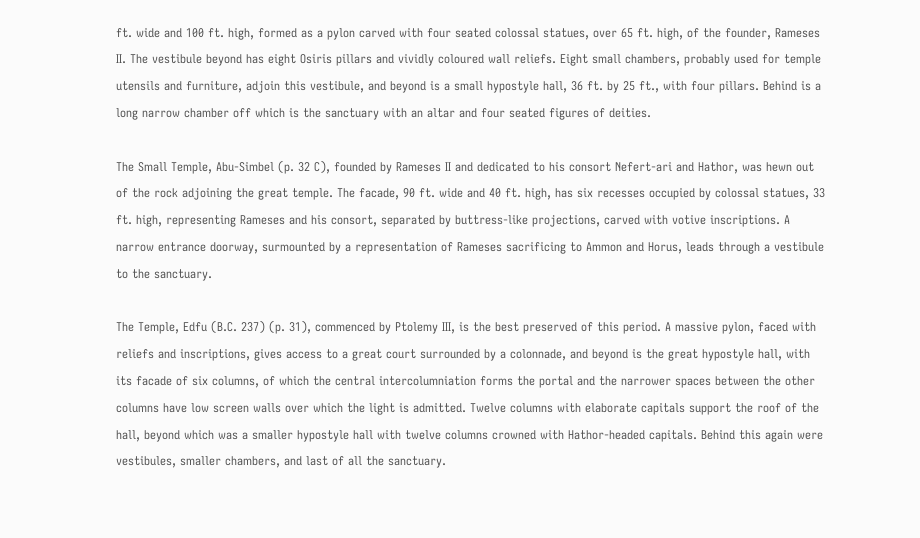ft. wide and 100 ft. high, formed as a pylon carved with four seated colossal statues, over 65 ft. high, of the founder, Rameses II. The vestibule beyond has eight Osiris pillars and vividly coloured wall reliefs. Eight small chambers, probably used for temple utensils and furniture, adjoin this vestibule, and beyond is a small hypostyle hall, 36 ft. by 25 ft., with four pillars. Behind is a long narrow chamber off which is the sanctuary with an altar and four seated figures of deities.

The Small Temple, Abu-Simbel (p. 32 C), founded by Rameses II and dedicated to his consort Nefert-ari and Hathor, was hewn out of the rock adjoining the great temple. The facade, 90 ft. wide and 40 ft. high, has six recesses occupied by colossal statues, 33 ft. high, representing Rameses and his consort, separated by buttress-like projections, carved with votive inscriptions. A narrow entrance doorway, surmounted by a representation of Rameses sacrificing to Ammon and Horus, leads through a vestibule to the sanctuary.

The Temple, Edfu (B.C. 237) (p. 31), commenced by Ptolemy III, is the best preserved of this period. A massive pylon, faced with reliefs and inscriptions, gives access to a great court surrounded by a colonnade, and beyond is the great hypostyle hall, with its facade of six columns, of which the central intercolumniation forms the portal and the narrower spaces between the other columns have low screen walls over which the light is admitted. Twelve columns with elaborate capitals support the roof of the hall, beyond which was a smaller hypostyle hall with twelve columns crowned with Hathor-headed capitals. Behind this again were vestibules, smaller chambers, and last of all the sanctuary.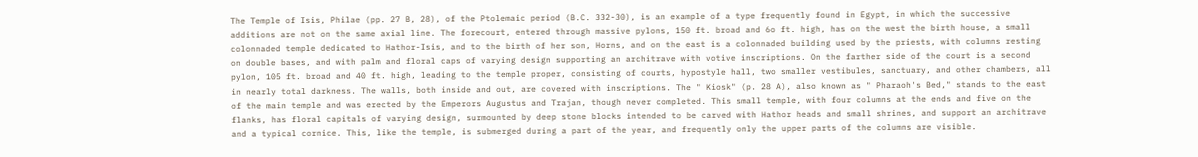The Temple of Isis, Philae (pp. 27 B, 28), of the Ptolemaic period (B.C. 332-30), is an example of a type frequently found in Egypt, in which the successive additions are not on the same axial line. The forecourt, entered through massive pylons, 150 ft. broad and 6o ft. high, has on the west the birth house, a small colonnaded temple dedicated to Hathor-Isis, and to the birth of her son, Horns, and on the east is a colonnaded building used by the priests, with columns resting on double bases, and with palm and floral caps of varying design supporting an architrave with votive inscriptions. On the farther side of the court is a second pylon, 105 ft. broad and 40 ft. high, leading to the temple proper, consisting of courts, hypostyle hall, two smaller vestibules, sanctuary, and other chambers, all in nearly total darkness. The walls, both inside and out, are covered with inscriptions. The " Kiosk" (p. 28 A), also known as " Pharaoh's Bed," stands to the east of the main temple and was erected by the Emperors Augustus and Trajan, though never completed. This small temple, with four columns at the ends and five on the flanks, has floral capitals of varying design, surmounted by deep stone blocks intended to be carved with Hathor heads and small shrines, and support an architrave and a typical cornice. This, like the temple, is submerged during a part of the year, and frequently only the upper parts of the columns are visible.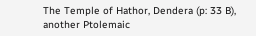The Temple of Hathor, Dendera (p: 33 B), another Ptolemaic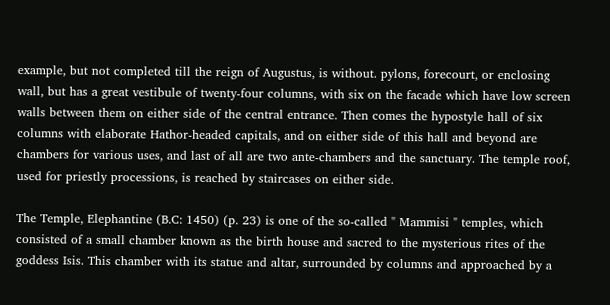example, but not completed till the reign of Augustus, is without. pylons, forecourt, or enclosing wall, but has a great vestibule of twenty-four columns, with six on the facade which have low screen walls between them on either side of the central entrance. Then comes the hypostyle hall of six columns with elaborate Hathor-headed capitals, and on either side of this hall and beyond are chambers for various uses, and last of all are two ante-chambers and the sanctuary. The temple roof, used for priestly processions, is reached by staircases on either side.

The Temple, Elephantine (B.C: 1450) (p. 23) is one of the so-called " Mammisi " temples, which consisted of a small chamber known as the birth house and sacred to the mysterious rites of the goddess Isis. This chamber with its statue and altar, surrounded by columns and approached by a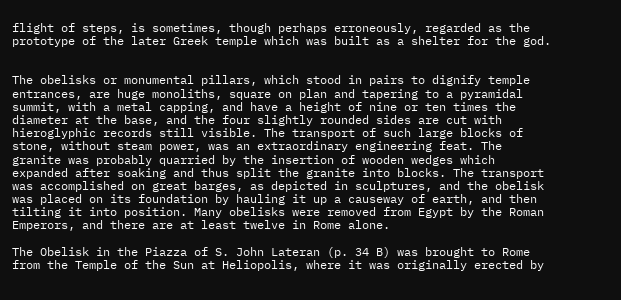flight of steps, is sometimes, though perhaps erroneously, regarded as the prototype of the later Greek temple which was built as a shelter for the god.


The obelisks or monumental pillars, which stood in pairs to dignify temple entrances, are huge monoliths, square on plan and tapering to a pyramidal summit, with a metal capping, and have a height of nine or ten times the diameter at the base, and the four slightly rounded sides are cut with hieroglyphic records still visible. The transport of such large blocks of stone, without steam power, was an extraordinary engineering feat. The granite was probably quarried by the insertion of wooden wedges which expanded after soaking and thus split the granite into blocks. The transport was accomplished on great barges, as depicted in sculptures, and the obelisk was placed on its foundation by hauling it up a causeway of earth, and then tilting it into position. Many obelisks were removed from Egypt by the Roman Emperors, and there are at least twelve in Rome alone.

The Obelisk in the Piazza of S. John Lateran (p. 34 B) was brought to Rome from the Temple of the Sun at Heliopolis, where it was originally erected by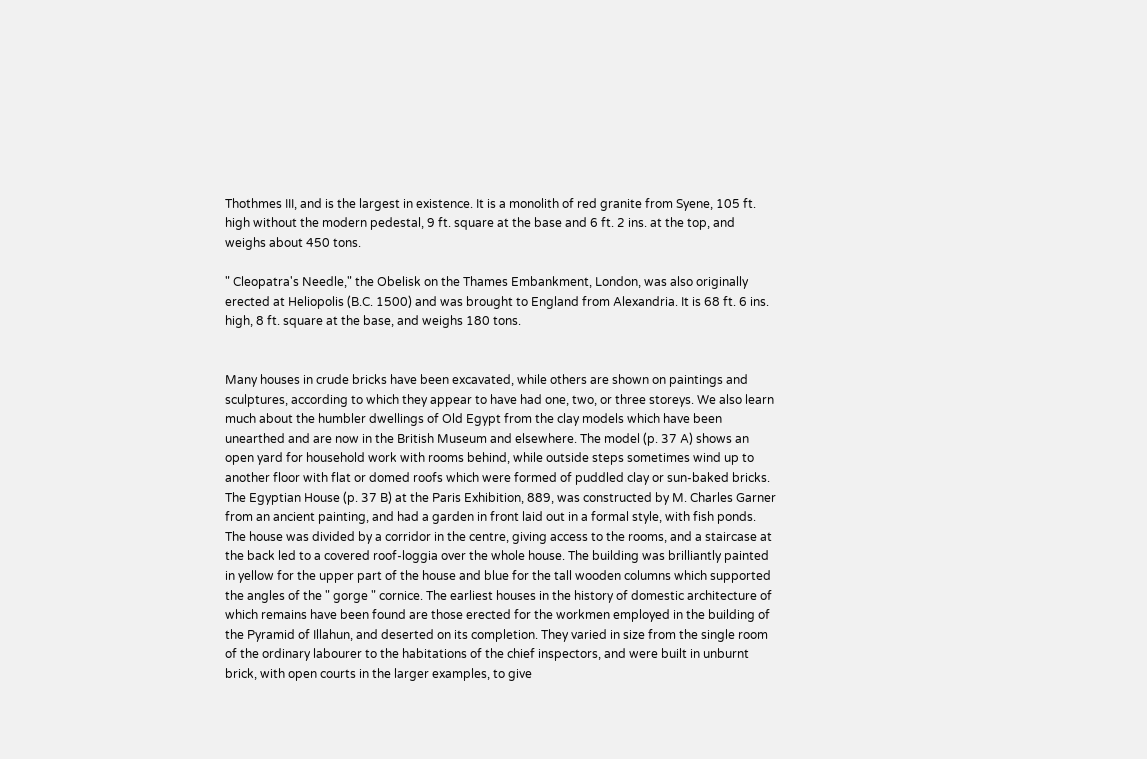Thothmes III, and is the largest in existence. It is a monolith of red granite from Syene, 105 ft. high without the modern pedestal, 9 ft. square at the base and 6 ft. 2 ins. at the top, and weighs about 450 tons.

" Cleopatra's Needle," the Obelisk on the Thames Embankment, London, was also originally erected at Heliopolis (B.C. 1500) and was brought to England from Alexandria. It is 68 ft. 6 ins. high, 8 ft. square at the base, and weighs 180 tons.


Many houses in crude bricks have been excavated, while others are shown on paintings and sculptures, according to which they appear to have had one, two, or three storeys. We also learn much about the humbler dwellings of Old Egypt from the clay models which have been unearthed and are now in the British Museum and elsewhere. The model (p. 37 A) shows an open yard for household work with rooms behind, while outside steps sometimes wind up to another floor with flat or domed roofs which were formed of puddled clay or sun-baked bricks. The Egyptian House (p. 37 B) at the Paris Exhibition, 889, was constructed by M. Charles Garner from an ancient painting, and had a garden in front laid out in a formal style, with fish ponds. The house was divided by a corridor in the centre, giving access to the rooms, and a staircase at the back led to a covered roof-loggia over the whole house. The building was brilliantly painted in yellow for the upper part of the house and blue for the tall wooden columns which supported the angles of the " gorge " cornice. The earliest houses in the history of domestic architecture of which remains have been found are those erected for the workmen employed in the building of the Pyramid of Illahun, and deserted on its completion. They varied in size from the single room of the ordinary labourer to the habitations of the chief inspectors, and were built in unburnt brick, with open courts in the larger examples, to give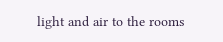light and air to the rooms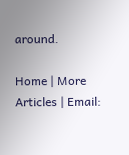around.

Home | More Articles | Email: